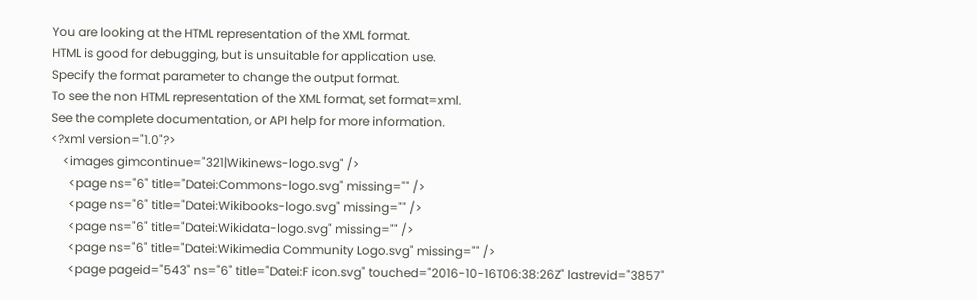You are looking at the HTML representation of the XML format.
HTML is good for debugging, but is unsuitable for application use.
Specify the format parameter to change the output format.
To see the non HTML representation of the XML format, set format=xml.
See the complete documentation, or API help for more information.
<?xml version="1.0"?>
    <images gimcontinue="321|Wikinews-logo.svg" />
      <page ns="6" title="Datei:Commons-logo.svg" missing="" />
      <page ns="6" title="Datei:Wikibooks-logo.svg" missing="" />
      <page ns="6" title="Datei:Wikidata-logo.svg" missing="" />
      <page ns="6" title="Datei:Wikimedia Community Logo.svg" missing="" />
      <page pageid="543" ns="6" title="Datei:F icon.svg" touched="2016-10-16T06:38:26Z" lastrevid="3857"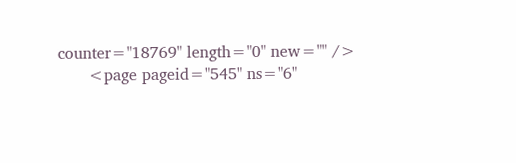counter="18769" length="0" new="" />
      <page pageid="545" ns="6"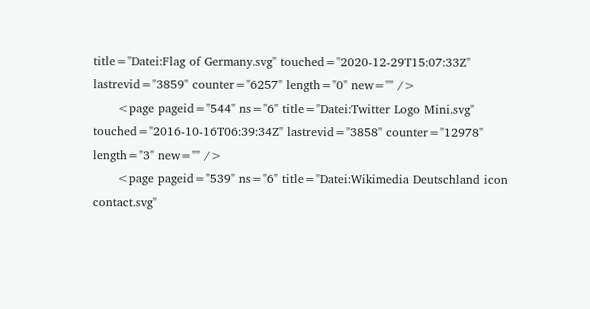title="Datei:Flag of Germany.svg" touched="2020-12-29T15:07:33Z" lastrevid="3859" counter="6257" length="0" new="" />
      <page pageid="544" ns="6" title="Datei:Twitter Logo Mini.svg" touched="2016-10-16T06:39:34Z" lastrevid="3858" counter="12978" length="3" new="" />
      <page pageid="539" ns="6" title="Datei:Wikimedia Deutschland icon contact.svg"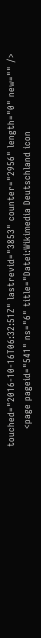touched="2016-10-16T06:32:51Z" lastrevid="3853" counter="2956" length="0" new="" />
      <page pageid="541" ns="6" title="Datei:Wikimedia Deutschland icon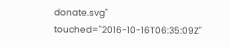donate.svg" touched="2016-10-16T06:35:09Z"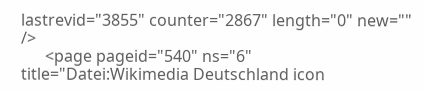lastrevid="3855" counter="2867" length="0" new="" />
      <page pageid="540" ns="6" title="Datei:Wikimedia Deutschland icon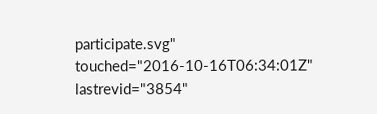participate.svg" touched="2016-10-16T06:34:01Z" lastrevid="3854"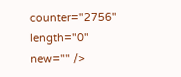counter="2756" length="0" new="" />